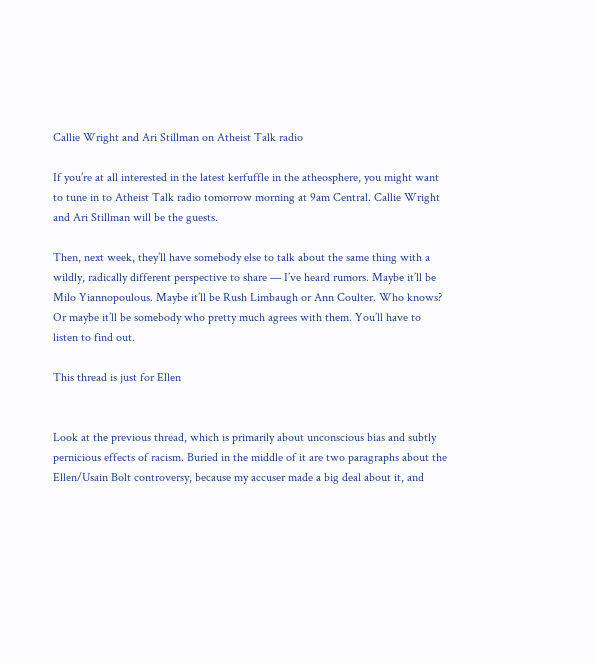Callie Wright and Ari Stillman on Atheist Talk radio

If you’re at all interested in the latest kerfuffle in the atheosphere, you might want to tune in to Atheist Talk radio tomorrow morning at 9am Central. Callie Wright and Ari Stillman will be the guests.

Then, next week, they’ll have somebody else to talk about the same thing with a wildly, radically different perspective to share — I’ve heard rumors. Maybe it’ll be Milo Yiannopoulous. Maybe it’ll be Rush Limbaugh or Ann Coulter. Who knows? Or maybe it’ll be somebody who pretty much agrees with them. You’ll have to listen to find out.

This thread is just for Ellen


Look at the previous thread, which is primarily about unconscious bias and subtly pernicious effects of racism. Buried in the middle of it are two paragraphs about the Ellen/Usain Bolt controversy, because my accuser made a big deal about it, and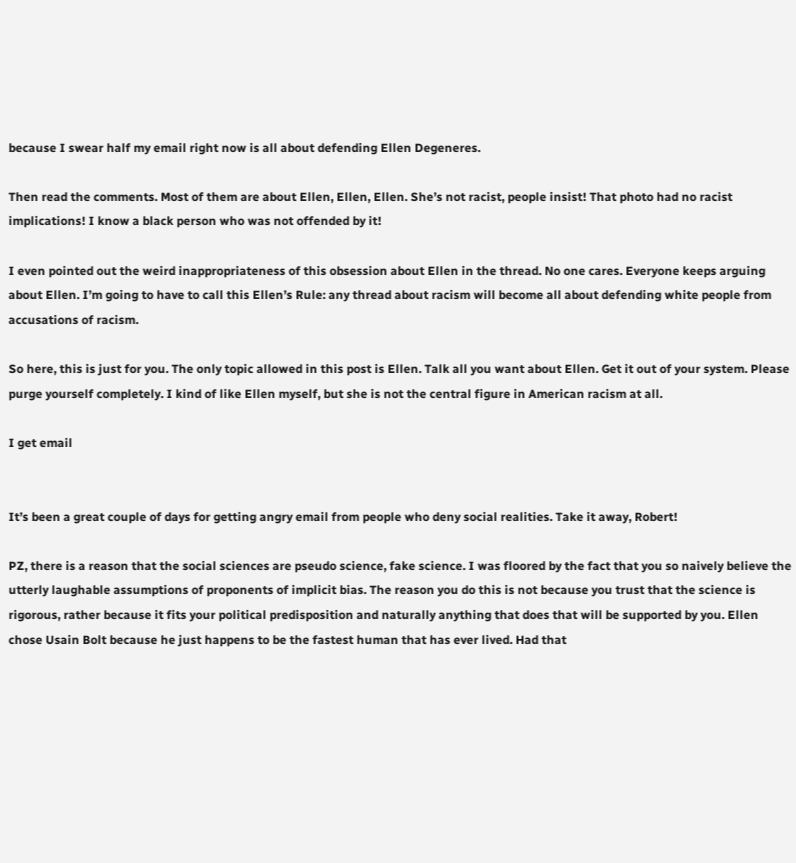because I swear half my email right now is all about defending Ellen Degeneres.

Then read the comments. Most of them are about Ellen, Ellen, Ellen. She’s not racist, people insist! That photo had no racist implications! I know a black person who was not offended by it!

I even pointed out the weird inappropriateness of this obsession about Ellen in the thread. No one cares. Everyone keeps arguing about Ellen. I’m going to have to call this Ellen’s Rule: any thread about racism will become all about defending white people from accusations of racism.

So here, this is just for you. The only topic allowed in this post is Ellen. Talk all you want about Ellen. Get it out of your system. Please purge yourself completely. I kind of like Ellen myself, but she is not the central figure in American racism at all.

I get email


It’s been a great couple of days for getting angry email from people who deny social realities. Take it away, Robert!

PZ, there is a reason that the social sciences are pseudo science, fake science. I was floored by the fact that you so naively believe the utterly laughable assumptions of proponents of implicit bias. The reason you do this is not because you trust that the science is rigorous, rather because it fits your political predisposition and naturally anything that does that will be supported by you. Ellen chose Usain Bolt because he just happens to be the fastest human that has ever lived. Had that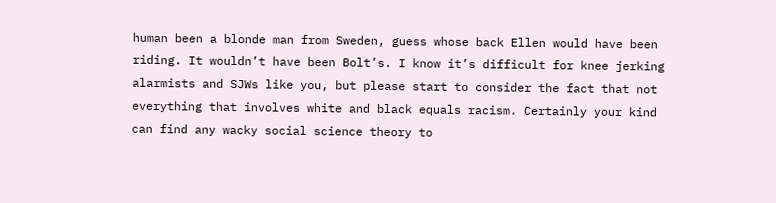human been a blonde man from Sweden, guess whose back Ellen would have been riding. It wouldn’t have been Bolt’s. I know it’s difficult for knee jerking alarmists and SJWs like you, but please start to consider the fact that not everything that involves white and black equals racism. Certainly your kind can find any wacky social science theory to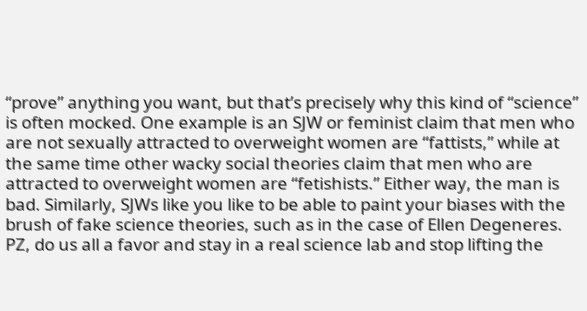“prove” anything you want, but that’s precisely why this kind of “science” is often mocked. One example is an SJW or feminist claim that men who are not sexually attracted to overweight women are “fattists,” while at the same time other wacky social theories claim that men who are attracted to overweight women are “fetishists.” Either way, the man is bad. Similarly, SJWs like you like to be able to paint your biases with the brush of fake science theories, such as in the case of Ellen Degeneres. PZ, do us all a favor and stay in a real science lab and stop lifting the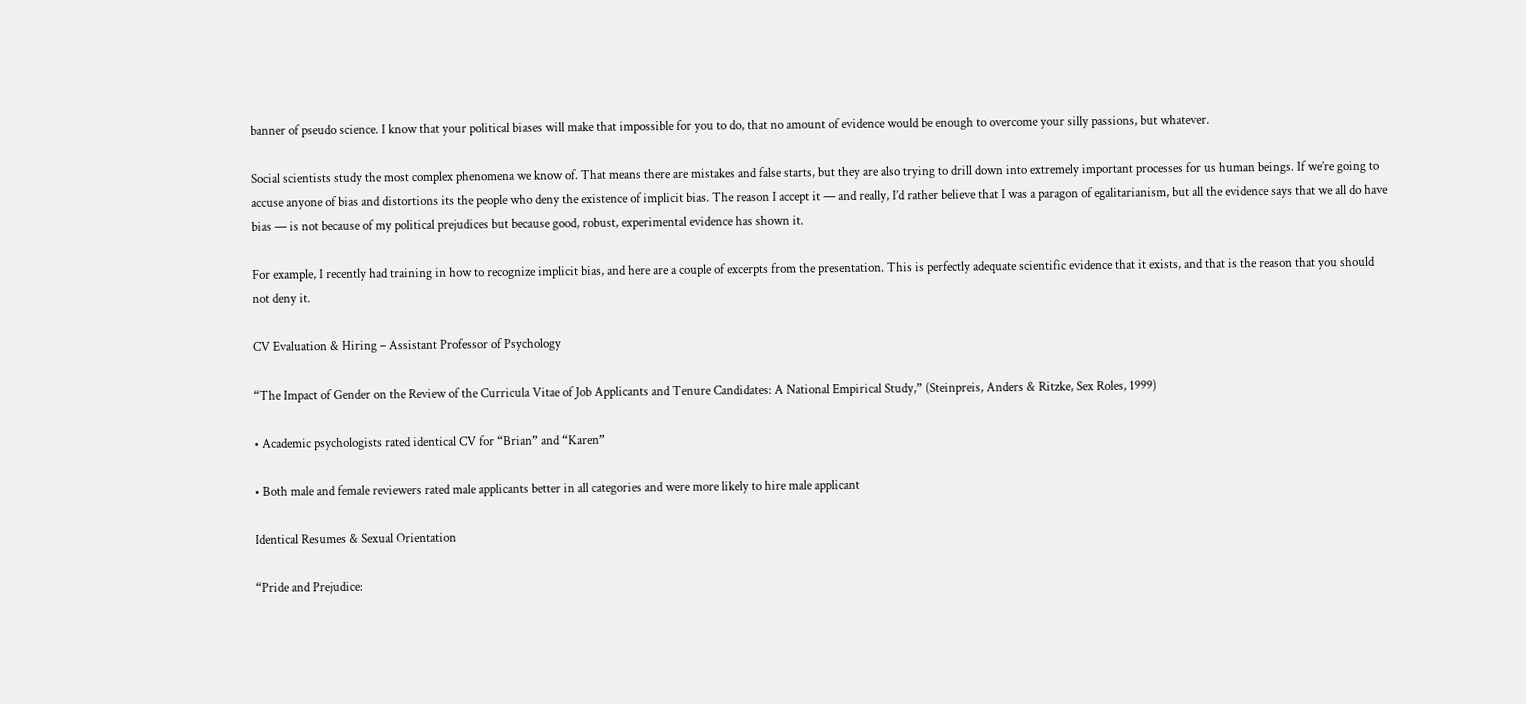banner of pseudo science. I know that your political biases will make that impossible for you to do, that no amount of evidence would be enough to overcome your silly passions, but whatever.

Social scientists study the most complex phenomena we know of. That means there are mistakes and false starts, but they are also trying to drill down into extremely important processes for us human beings. If we’re going to accuse anyone of bias and distortions its the people who deny the existence of implicit bias. The reason I accept it — and really, I’d rather believe that I was a paragon of egalitarianism, but all the evidence says that we all do have bias — is not because of my political prejudices but because good, robust, experimental evidence has shown it.

For example, I recently had training in how to recognize implicit bias, and here are a couple of excerpts from the presentation. This is perfectly adequate scientific evidence that it exists, and that is the reason that you should not deny it.

CV Evaluation & Hiring – Assistant Professor of Psychology

“The Impact of Gender on the Review of the Curricula Vitae of Job Applicants and Tenure Candidates: A National Empirical Study,” (Steinpreis, Anders & Ritzke, Sex Roles, 1999)

• Academic psychologists rated identical CV for “Brian” and “Karen”

• Both male and female reviewers rated male applicants better in all categories and were more likely to hire male applicant

Identical Resumes & Sexual Orientation

“Pride and Prejudice: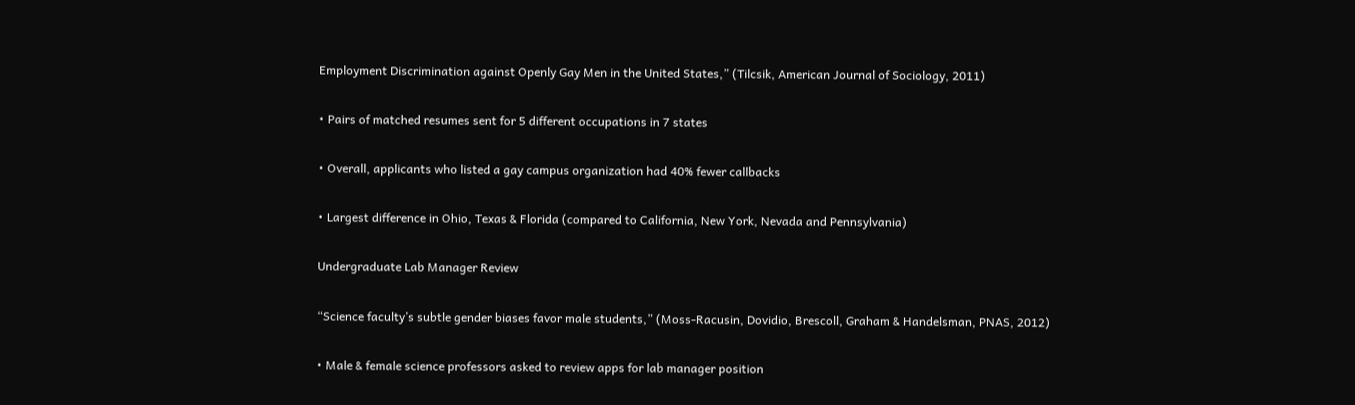Employment Discrimination against Openly Gay Men in the United States,” (Tilcsik, American Journal of Sociology, 2011)

• Pairs of matched resumes sent for 5 different occupations in 7 states

• Overall, applicants who listed a gay campus organization had 40% fewer callbacks

• Largest difference in Ohio, Texas & Florida (compared to California, New York, Nevada and Pennsylvania)

Undergraduate Lab Manager Review

“Science faculty’s subtle gender biases favor male students,” (Moss-Racusin, Dovidio, Brescoll, Graham & Handelsman, PNAS, 2012)

• Male & female science professors asked to review apps for lab manager position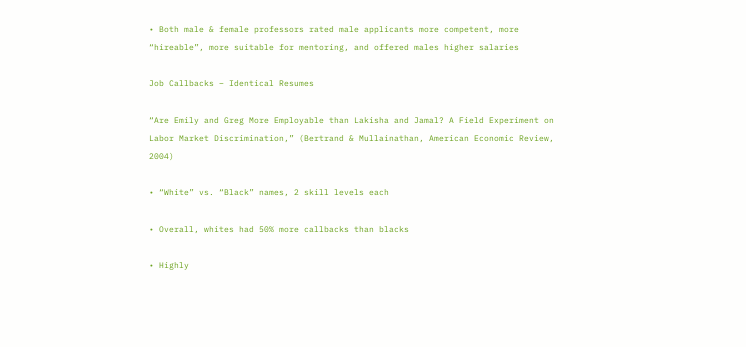• Both male & female professors rated male applicants more competent, more “hireable”, more suitable for mentoring, and offered males higher salaries

Job Callbacks – Identical Resumes

“Are Emily and Greg More Employable than Lakisha and Jamal? A Field Experiment on Labor Market Discrimination,” (Bertrand & Mullainathan, American Economic Review, 2004)

• “White” vs. “Black” names, 2 skill levels each

• Overall, whites had 50% more callbacks than blacks

• Highly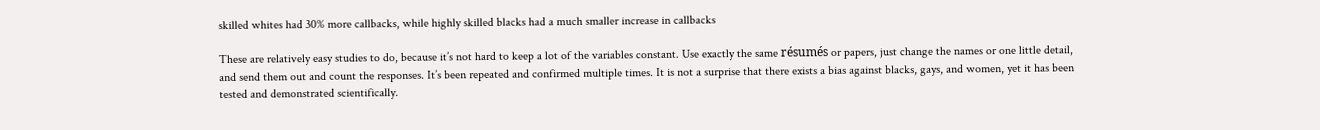skilled whites had 30% more callbacks, while highly skilled blacks had a much smaller increase in callbacks

These are relatively easy studies to do, because it’s not hard to keep a lot of the variables constant. Use exactly the same résumés or papers, just change the names or one little detail, and send them out and count the responses. It’s been repeated and confirmed multiple times. It is not a surprise that there exists a bias against blacks, gays, and women, yet it has been tested and demonstrated scientifically.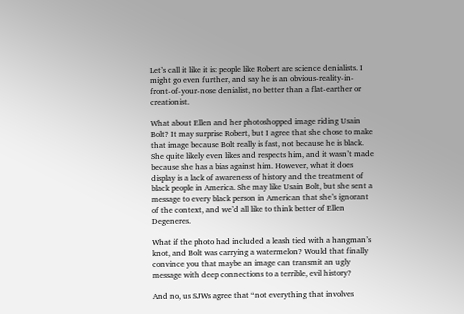Let’s call it like it is: people like Robert are science denialists. I might go even further, and say he is an obvious-reality-in-front-of-your-nose denialist, no better than a flat-earther or creationist.

What about Ellen and her photoshopped image riding Usain Bolt? It may surprise Robert, but I agree that she chose to make that image because Bolt really is fast, not because he is black. She quite likely even likes and respects him, and it wasn’t made because she has a bias against him. However, what it does display is a lack of awareness of history and the treatment of black people in America. She may like Usain Bolt, but she sent a message to every black person in American that she’s ignorant of the context, and we’d all like to think better of Ellen Degeneres.

What if the photo had included a leash tied with a hangman’s knot, and Bolt was carrying a watermelon? Would that finally convince you that maybe an image can transmit an ugly message with deep connections to a terrible, evil history?

And no, us SJWs agree that “not everything that involves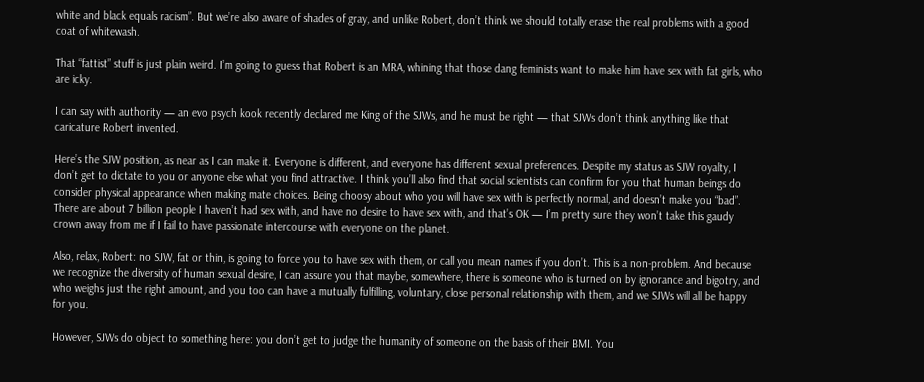white and black equals racism”. But we’re also aware of shades of gray, and unlike Robert, don’t think we should totally erase the real problems with a good coat of whitewash.

That “fattist” stuff is just plain weird. I’m going to guess that Robert is an MRA, whining that those dang feminists want to make him have sex with fat girls, who are icky.

I can say with authority — an evo psych kook recently declared me King of the SJWs, and he must be right — that SJWs don’t think anything like that caricature Robert invented.

Here’s the SJW position, as near as I can make it. Everyone is different, and everyone has different sexual preferences. Despite my status as SJW royalty, I don’t get to dictate to you or anyone else what you find attractive. I think you’ll also find that social scientists can confirm for you that human beings do consider physical appearance when making mate choices. Being choosy about who you will have sex with is perfectly normal, and doesn’t make you “bad”. There are about 7 billion people I haven’t had sex with, and have no desire to have sex with, and that’s OK — I’m pretty sure they won’t take this gaudy crown away from me if I fail to have passionate intercourse with everyone on the planet.

Also, relax, Robert: no SJW, fat or thin, is going to force you to have sex with them, or call you mean names if you don’t. This is a non-problem. And because we recognize the diversity of human sexual desire, I can assure you that maybe, somewhere, there is someone who is turned on by ignorance and bigotry, and who weighs just the right amount, and you too can have a mutually fulfilling, voluntary, close personal relationship with them, and we SJWs will all be happy for you.

However, SJWs do object to something here: you don’t get to judge the humanity of someone on the basis of their BMI. You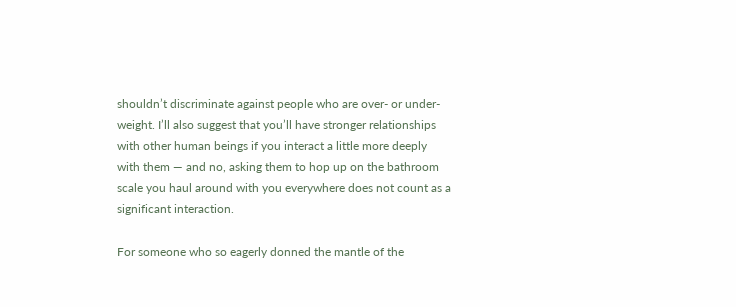shouldn’t discriminate against people who are over- or under-weight. I’ll also suggest that you’ll have stronger relationships with other human beings if you interact a little more deeply with them — and no, asking them to hop up on the bathroom scale you haul around with you everywhere does not count as a significant interaction.

For someone who so eagerly donned the mantle of the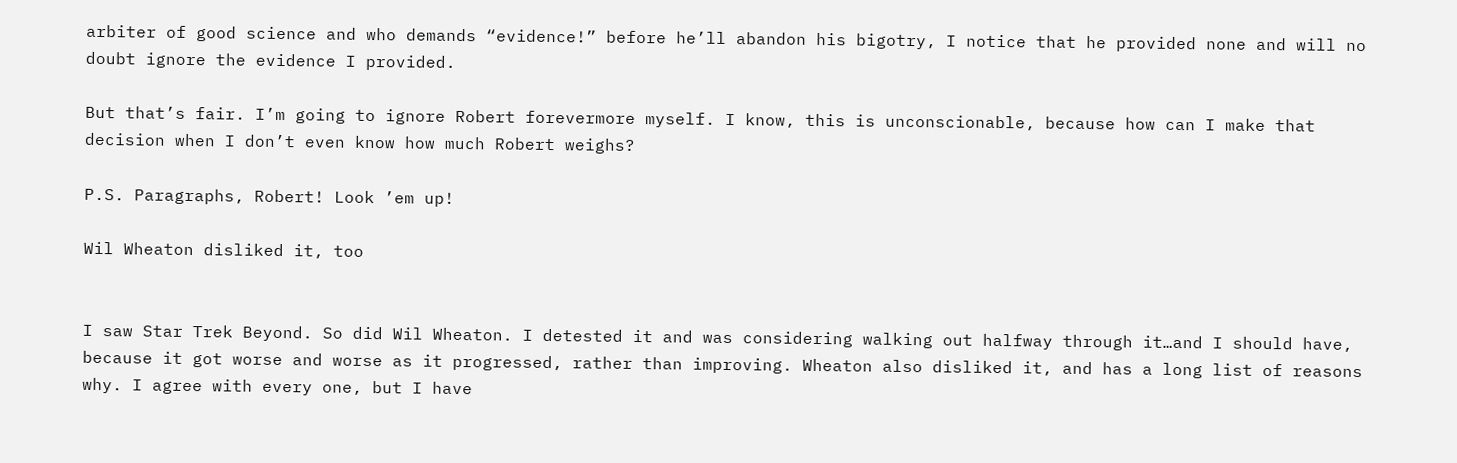arbiter of good science and who demands “evidence!” before he’ll abandon his bigotry, I notice that he provided none and will no doubt ignore the evidence I provided.

But that’s fair. I’m going to ignore Robert forevermore myself. I know, this is unconscionable, because how can I make that decision when I don’t even know how much Robert weighs?

P.S. Paragraphs, Robert! Look ’em up!

Wil Wheaton disliked it, too


I saw Star Trek Beyond. So did Wil Wheaton. I detested it and was considering walking out halfway through it…and I should have, because it got worse and worse as it progressed, rather than improving. Wheaton also disliked it, and has a long list of reasons why. I agree with every one, but I have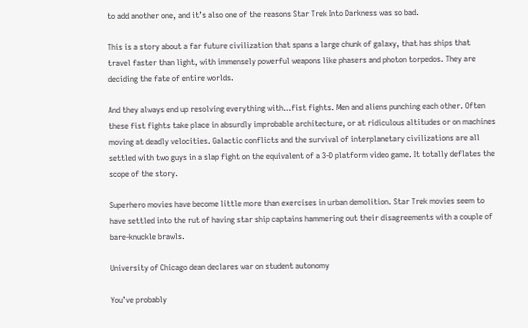to add another one, and it’s also one of the reasons Star Trek Into Darkness was so bad.

This is a story about a far future civilization that spans a large chunk of galaxy, that has ships that travel faster than light, with immensely powerful weapons like phasers and photon torpedos. They are deciding the fate of entire worlds.

And they always end up resolving everything with…fist fights. Men and aliens punching each other. Often these fist fights take place in absurdly improbable architecture, or at ridiculous altitudes or on machines moving at deadly velocities. Galactic conflicts and the survival of interplanetary civilizations are all settled with two guys in a slap fight on the equivalent of a 3-D platform video game. It totally deflates the scope of the story.

Superhero movies have become little more than exercises in urban demolition. Star Trek movies seem to have settled into the rut of having star ship captains hammering out their disagreements with a couple of bare-knuckle brawls.

University of Chicago dean declares war on student autonomy

You’ve probably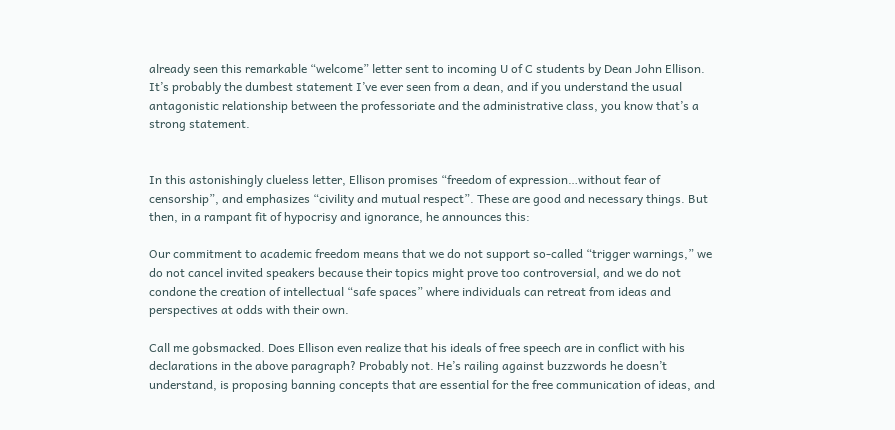already seen this remarkable “welcome” letter sent to incoming U of C students by Dean John Ellison. It’s probably the dumbest statement I’ve ever seen from a dean, and if you understand the usual antagonistic relationship between the professoriate and the administrative class, you know that’s a strong statement.


In this astonishingly clueless letter, Ellison promises “freedom of expression…without fear of censorship”, and emphasizes “civility and mutual respect”. These are good and necessary things. But then, in a rampant fit of hypocrisy and ignorance, he announces this:

Our commitment to academic freedom means that we do not support so-called “trigger warnings,” we do not cancel invited speakers because their topics might prove too controversial, and we do not condone the creation of intellectual “safe spaces” where individuals can retreat from ideas and perspectives at odds with their own.

Call me gobsmacked. Does Ellison even realize that his ideals of free speech are in conflict with his declarations in the above paragraph? Probably not. He’s railing against buzzwords he doesn’t understand, is proposing banning concepts that are essential for the free communication of ideas, and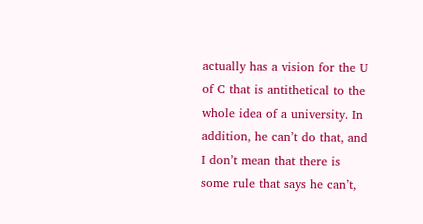actually has a vision for the U of C that is antithetical to the whole idea of a university. In addition, he can’t do that, and I don’t mean that there is some rule that says he can’t,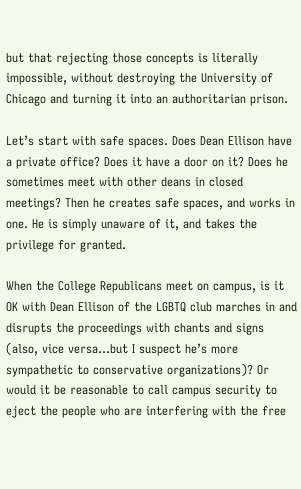but that rejecting those concepts is literally impossible, without destroying the University of Chicago and turning it into an authoritarian prison.

Let’s start with safe spaces. Does Dean Ellison have a private office? Does it have a door on it? Does he sometimes meet with other deans in closed meetings? Then he creates safe spaces, and works in one. He is simply unaware of it, and takes the privilege for granted.

When the College Republicans meet on campus, is it OK with Dean Ellison of the LGBTQ club marches in and disrupts the proceedings with chants and signs (also, vice versa…but I suspect he’s more sympathetic to conservative organizations)? Or would it be reasonable to call campus security to eject the people who are interfering with the free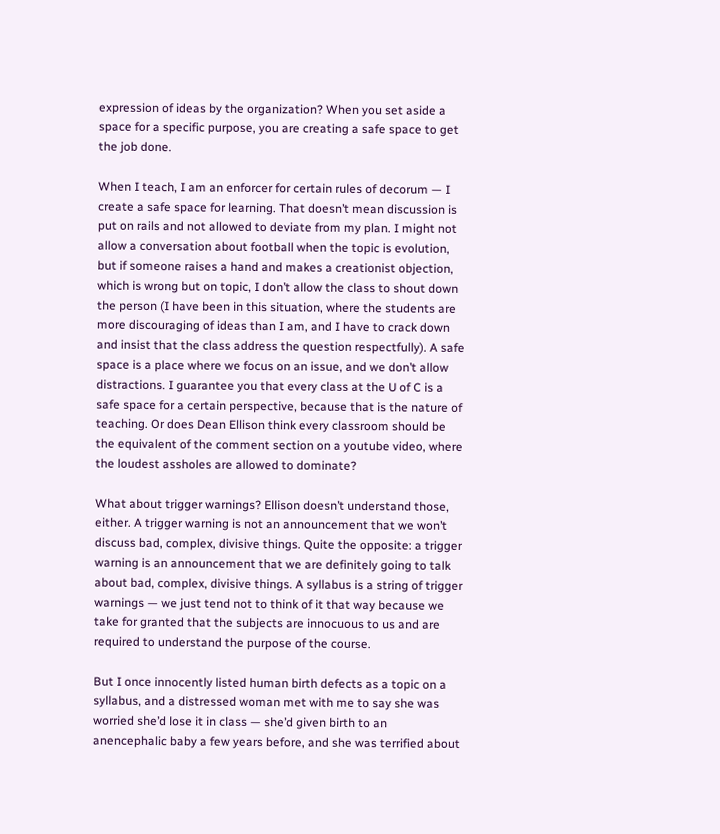expression of ideas by the organization? When you set aside a space for a specific purpose, you are creating a safe space to get the job done.

When I teach, I am an enforcer for certain rules of decorum — I create a safe space for learning. That doesn’t mean discussion is put on rails and not allowed to deviate from my plan. I might not allow a conversation about football when the topic is evolution, but if someone raises a hand and makes a creationist objection, which is wrong but on topic, I don’t allow the class to shout down the person (I have been in this situation, where the students are more discouraging of ideas than I am, and I have to crack down and insist that the class address the question respectfully). A safe space is a place where we focus on an issue, and we don’t allow distractions. I guarantee you that every class at the U of C is a safe space for a certain perspective, because that is the nature of teaching. Or does Dean Ellison think every classroom should be the equivalent of the comment section on a youtube video, where the loudest assholes are allowed to dominate?

What about trigger warnings? Ellison doesn’t understand those, either. A trigger warning is not an announcement that we won’t discuss bad, complex, divisive things. Quite the opposite: a trigger warning is an announcement that we are definitely going to talk about bad, complex, divisive things. A syllabus is a string of trigger warnings — we just tend not to think of it that way because we take for granted that the subjects are innocuous to us and are required to understand the purpose of the course.

But I once innocently listed human birth defects as a topic on a syllabus, and a distressed woman met with me to say she was worried she’d lose it in class — she’d given birth to an anencephalic baby a few years before, and she was terrified about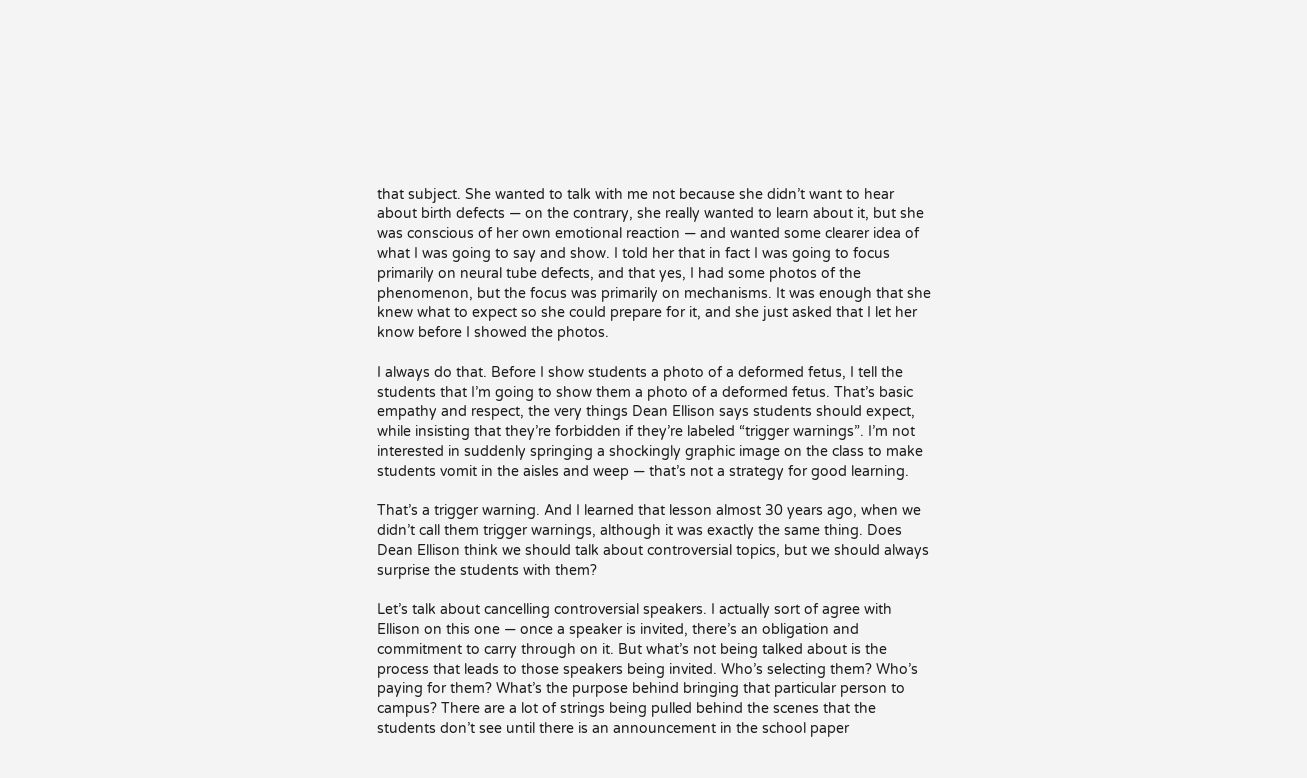that subject. She wanted to talk with me not because she didn’t want to hear about birth defects — on the contrary, she really wanted to learn about it, but she was conscious of her own emotional reaction — and wanted some clearer idea of what I was going to say and show. I told her that in fact I was going to focus primarily on neural tube defects, and that yes, I had some photos of the phenomenon, but the focus was primarily on mechanisms. It was enough that she knew what to expect so she could prepare for it, and she just asked that I let her know before I showed the photos.

I always do that. Before I show students a photo of a deformed fetus, I tell the students that I’m going to show them a photo of a deformed fetus. That’s basic empathy and respect, the very things Dean Ellison says students should expect, while insisting that they’re forbidden if they’re labeled “trigger warnings”. I’m not interested in suddenly springing a shockingly graphic image on the class to make students vomit in the aisles and weep — that’s not a strategy for good learning.

That’s a trigger warning. And I learned that lesson almost 30 years ago, when we didn’t call them trigger warnings, although it was exactly the same thing. Does Dean Ellison think we should talk about controversial topics, but we should always surprise the students with them?

Let’s talk about cancelling controversial speakers. I actually sort of agree with Ellison on this one — once a speaker is invited, there’s an obligation and commitment to carry through on it. But what’s not being talked about is the process that leads to those speakers being invited. Who’s selecting them? Who’s paying for them? What’s the purpose behind bringing that particular person to campus? There are a lot of strings being pulled behind the scenes that the students don’t see until there is an announcement in the school paper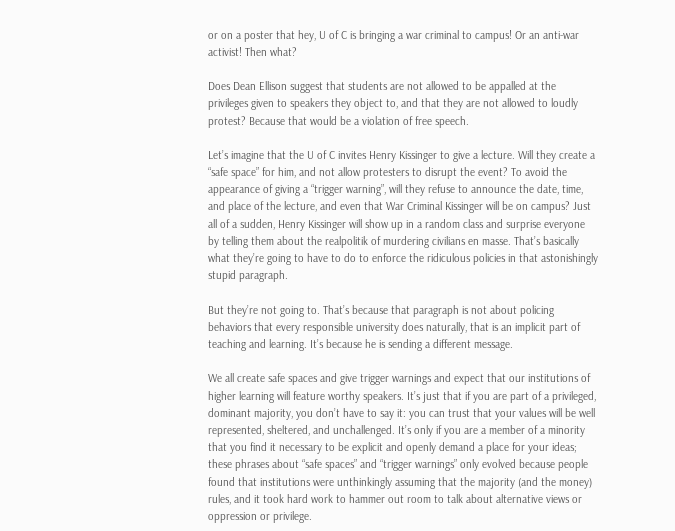or on a poster that hey, U of C is bringing a war criminal to campus! Or an anti-war activist! Then what?

Does Dean Ellison suggest that students are not allowed to be appalled at the privileges given to speakers they object to, and that they are not allowed to loudly protest? Because that would be a violation of free speech.

Let’s imagine that the U of C invites Henry Kissinger to give a lecture. Will they create a “safe space” for him, and not allow protesters to disrupt the event? To avoid the appearance of giving a “trigger warning”, will they refuse to announce the date, time, and place of the lecture, and even that War Criminal Kissinger will be on campus? Just all of a sudden, Henry Kissinger will show up in a random class and surprise everyone by telling them about the realpolitik of murdering civilians en masse. That’s basically what they’re going to have to do to enforce the ridiculous policies in that astonishingly stupid paragraph.

But they’re not going to. That’s because that paragraph is not about policing behaviors that every responsible university does naturally, that is an implicit part of teaching and learning. It’s because he is sending a different message.

We all create safe spaces and give trigger warnings and expect that our institutions of higher learning will feature worthy speakers. It’s just that if you are part of a privileged, dominant majority, you don’t have to say it: you can trust that your values will be well represented, sheltered, and unchallenged. It’s only if you are a member of a minority that you find it necessary to be explicit and openly demand a place for your ideas; these phrases about “safe spaces” and “trigger warnings” only evolved because people found that institutions were unthinkingly assuming that the majority (and the money) rules, and it took hard work to hammer out room to talk about alternative views or oppression or privilege.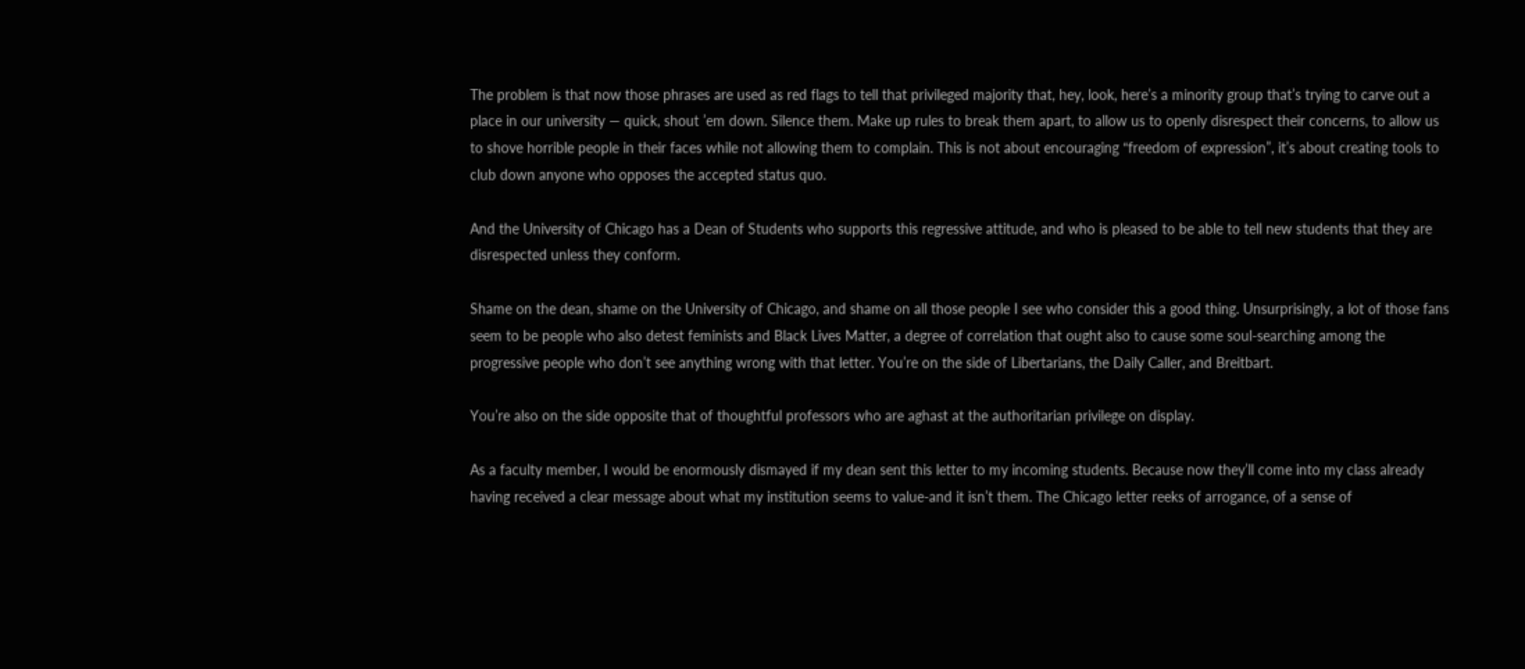The problem is that now those phrases are used as red flags to tell that privileged majority that, hey, look, here’s a minority group that’s trying to carve out a place in our university — quick, shout ’em down. Silence them. Make up rules to break them apart, to allow us to openly disrespect their concerns, to allow us to shove horrible people in their faces while not allowing them to complain. This is not about encouraging “freedom of expression”, it’s about creating tools to club down anyone who opposes the accepted status quo.

And the University of Chicago has a Dean of Students who supports this regressive attitude, and who is pleased to be able to tell new students that they are disrespected unless they conform.

Shame on the dean, shame on the University of Chicago, and shame on all those people I see who consider this a good thing. Unsurprisingly, a lot of those fans seem to be people who also detest feminists and Black Lives Matter, a degree of correlation that ought also to cause some soul-searching among the progressive people who don’t see anything wrong with that letter. You’re on the side of Libertarians, the Daily Caller, and Breitbart.

You’re also on the side opposite that of thoughtful professors who are aghast at the authoritarian privilege on display.

As a faculty member, I would be enormously dismayed if my dean sent this letter to my incoming students. Because now they’ll come into my class already having received a clear message about what my institution seems to value-and it isn’t them. The Chicago letter reeks of arrogance, of a sense of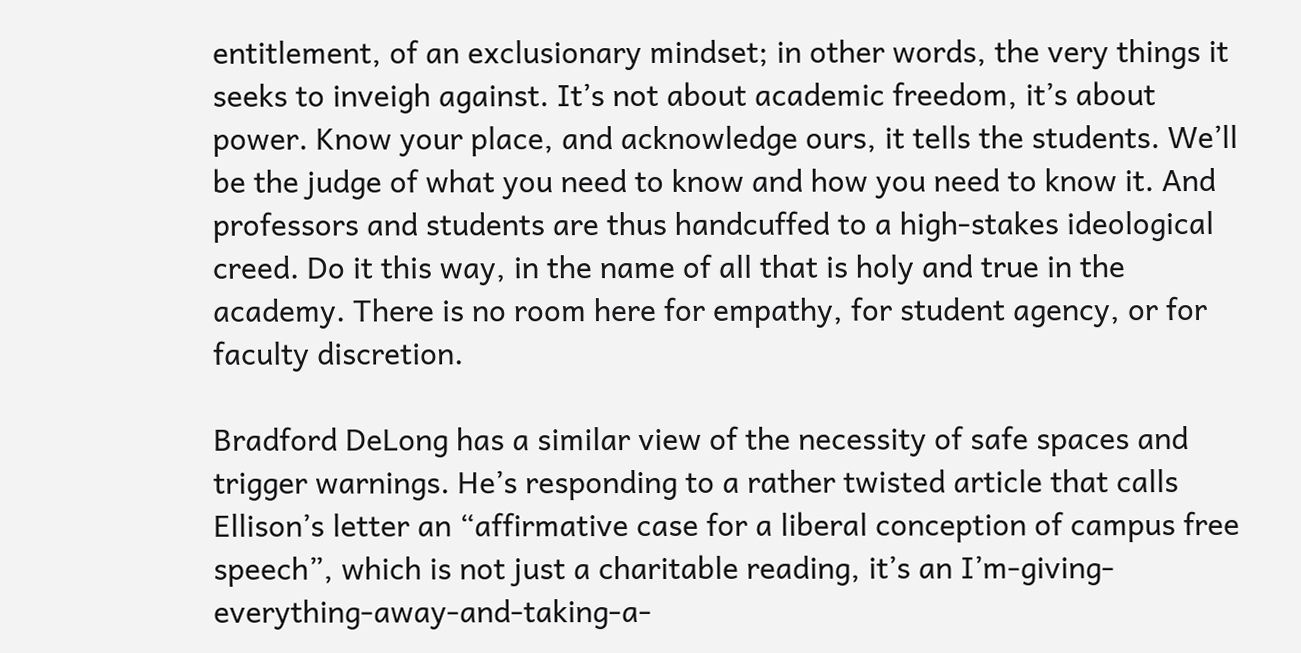entitlement, of an exclusionary mindset; in other words, the very things it seeks to inveigh against. It’s not about academic freedom, it’s about power. Know your place, and acknowledge ours, it tells the students. We’ll be the judge of what you need to know and how you need to know it. And professors and students are thus handcuffed to a high-stakes ideological creed. Do it this way, in the name of all that is holy and true in the academy. There is no room here for empathy, for student agency, or for faculty discretion.

Bradford DeLong has a similar view of the necessity of safe spaces and trigger warnings. He’s responding to a rather twisted article that calls Ellison’s letter an “affirmative case for a liberal conception of campus free speech”, which is not just a charitable reading, it’s an I’m-giving-everything-away-and-taking-a-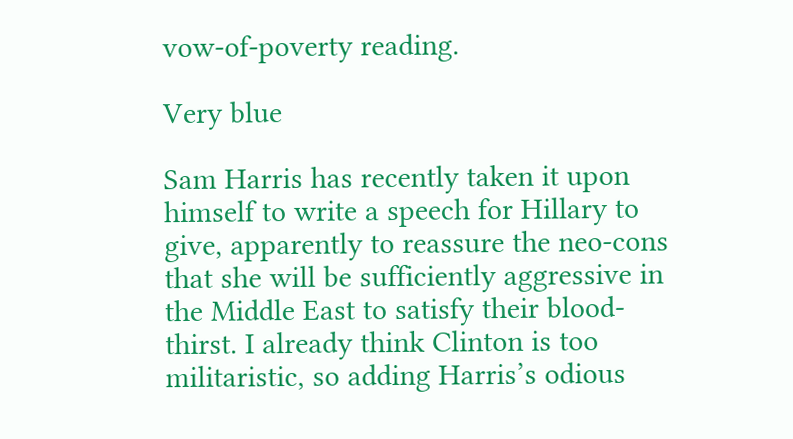vow-of-poverty reading.

Very blue

Sam Harris has recently taken it upon himself to write a speech for Hillary to give, apparently to reassure the neo-cons that she will be sufficiently aggressive in the Middle East to satisfy their blood-thirst. I already think Clinton is too militaristic, so adding Harris’s odious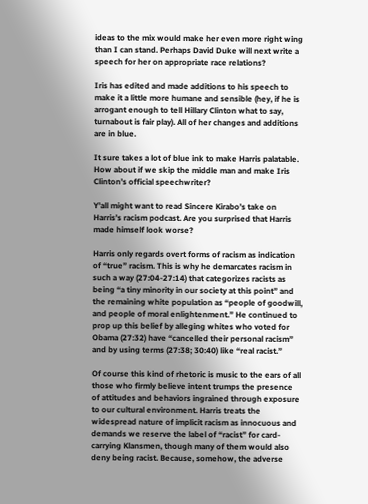ideas to the mix would make her even more right wing than I can stand. Perhaps David Duke will next write a speech for her on appropriate race relations?

Iris has edited and made additions to his speech to make it a little more humane and sensible (hey, if he is arrogant enough to tell Hillary Clinton what to say, turnabout is fair play). All of her changes and additions are in blue.

It sure takes a lot of blue ink to make Harris palatable. How about if we skip the middle man and make Iris Clinton’s official speechwriter?

Y’all might want to read Sincere Kirabo’s take on Harris’s racism podcast. Are you surprised that Harris made himself look worse?

Harris only regards overt forms of racism as indication of “true” racism. This is why he demarcates racism in such a way (27:04-27:14) that categorizes racists as being “a tiny minority in our society at this point” and the remaining white population as “people of goodwill, and people of moral enlightenment.” He continued to prop up this belief by alleging whites who voted for Obama (27:32) have “cancelled their personal racism” and by using terms (27:38; 30:40) like “real racist.”

Of course this kind of rhetoric is music to the ears of all those who firmly believe intent trumps the presence of attitudes and behaviors ingrained through exposure to our cultural environment. Harris treats the widespread nature of implicit racism as innocuous and demands we reserve the label of “racist” for card-carrying Klansmen, though many of them would also deny being racist. Because, somehow, the adverse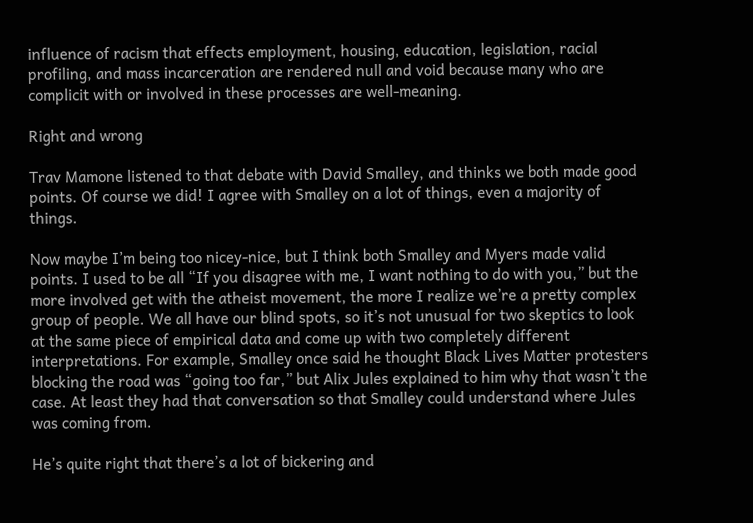influence of racism that effects employment, housing, education, legislation, racial profiling, and mass incarceration are rendered null and void because many who are complicit with or involved in these processes are well-meaning.

Right and wrong

Trav Mamone listened to that debate with David Smalley, and thinks we both made good points. Of course we did! I agree with Smalley on a lot of things, even a majority of things.

Now maybe I’m being too nicey-nice, but I think both Smalley and Myers made valid points. I used to be all “If you disagree with me, I want nothing to do with you,” but the more involved get with the atheist movement, the more I realize we’re a pretty complex group of people. We all have our blind spots, so it’s not unusual for two skeptics to look at the same piece of empirical data and come up with two completely different interpretations. For example, Smalley once said he thought Black Lives Matter protesters blocking the road was “going too far,” but Alix Jules explained to him why that wasn’t the case. At least they had that conversation so that Smalley could understand where Jules was coming from.

He’s quite right that there’s a lot of bickering and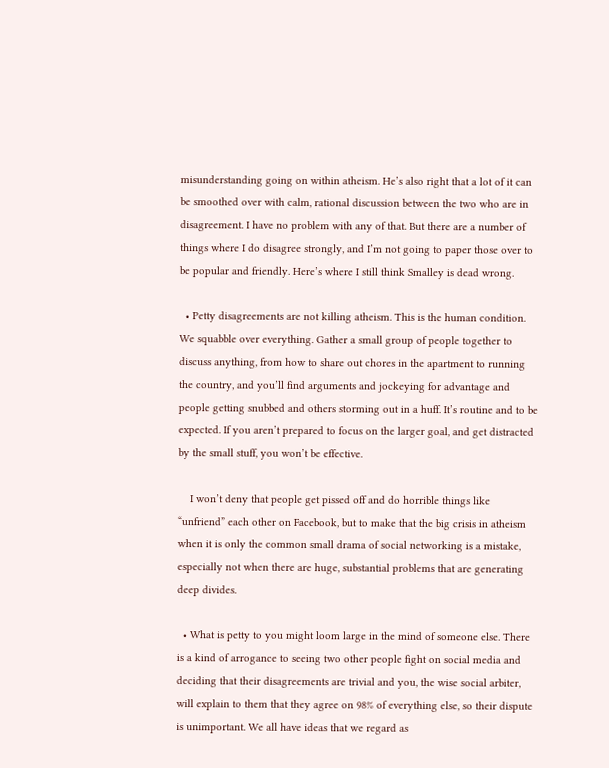misunderstanding going on within atheism. He’s also right that a lot of it can be smoothed over with calm, rational discussion between the two who are in disagreement. I have no problem with any of that. But there are a number of things where I do disagree strongly, and I’m not going to paper those over to be popular and friendly. Here’s where I still think Smalley is dead wrong.

  • Petty disagreements are not killing atheism. This is the human condition. We squabble over everything. Gather a small group of people together to discuss anything, from how to share out chores in the apartment to running the country, and you’ll find arguments and jockeying for advantage and people getting snubbed and others storming out in a huff. It’s routine and to be expected. If you aren’t prepared to focus on the larger goal, and get distracted by the small stuff, you won’t be effective.

    I won’t deny that people get pissed off and do horrible things like “unfriend” each other on Facebook, but to make that the big crisis in atheism when it is only the common small drama of social networking is a mistake, especially not when there are huge, substantial problems that are generating deep divides.

  • What is petty to you might loom large in the mind of someone else. There is a kind of arrogance to seeing two other people fight on social media and deciding that their disagreements are trivial and you, the wise social arbiter, will explain to them that they agree on 98% of everything else, so their dispute is unimportant. We all have ideas that we regard as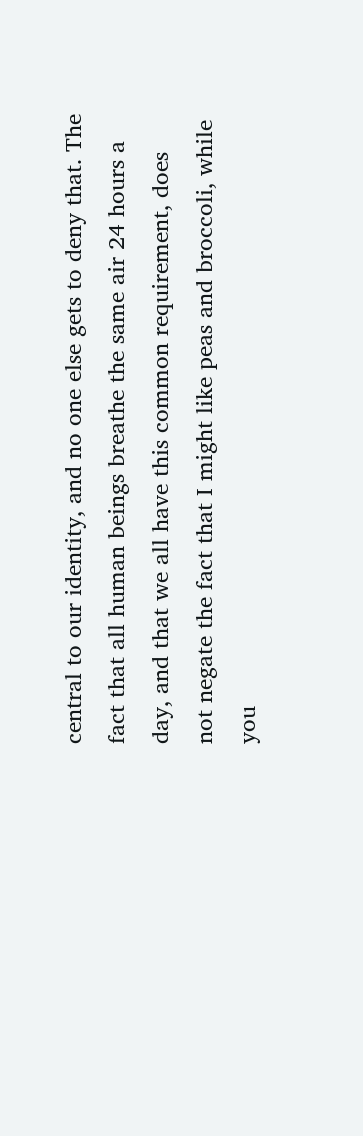central to our identity, and no one else gets to deny that. The fact that all human beings breathe the same air 24 hours a day, and that we all have this common requirement, does not negate the fact that I might like peas and broccoli, while you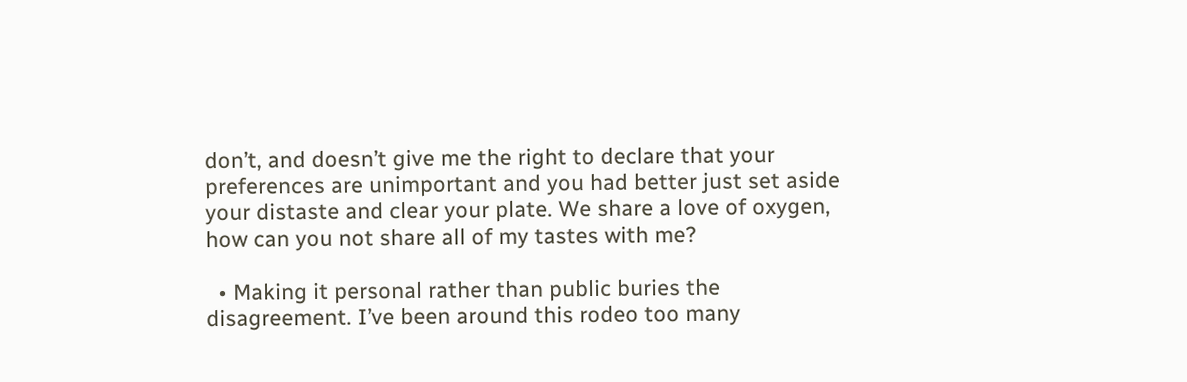don’t, and doesn’t give me the right to declare that your preferences are unimportant and you had better just set aside your distaste and clear your plate. We share a love of oxygen, how can you not share all of my tastes with me?

  • Making it personal rather than public buries the disagreement. I’ve been around this rodeo too many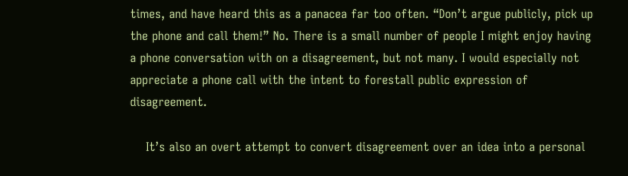times, and have heard this as a panacea far too often. “Don’t argue publicly, pick up the phone and call them!” No. There is a small number of people I might enjoy having a phone conversation with on a disagreement, but not many. I would especially not appreciate a phone call with the intent to forestall public expression of disagreement.

    It’s also an overt attempt to convert disagreement over an idea into a personal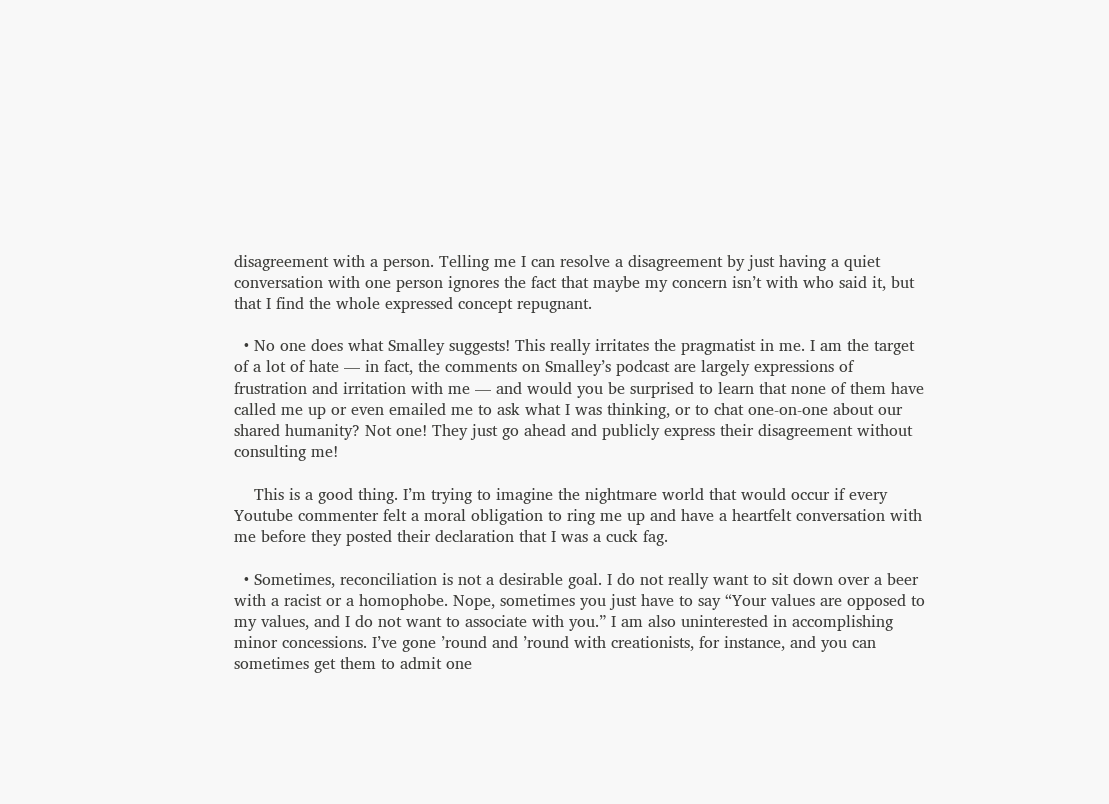disagreement with a person. Telling me I can resolve a disagreement by just having a quiet conversation with one person ignores the fact that maybe my concern isn’t with who said it, but that I find the whole expressed concept repugnant.

  • No one does what Smalley suggests! This really irritates the pragmatist in me. I am the target of a lot of hate — in fact, the comments on Smalley’s podcast are largely expressions of frustration and irritation with me — and would you be surprised to learn that none of them have called me up or even emailed me to ask what I was thinking, or to chat one-on-one about our shared humanity? Not one! They just go ahead and publicly express their disagreement without consulting me!

    This is a good thing. I’m trying to imagine the nightmare world that would occur if every Youtube commenter felt a moral obligation to ring me up and have a heartfelt conversation with me before they posted their declaration that I was a cuck fag.

  • Sometimes, reconciliation is not a desirable goal. I do not really want to sit down over a beer with a racist or a homophobe. Nope, sometimes you just have to say “Your values are opposed to my values, and I do not want to associate with you.” I am also uninterested in accomplishing minor concessions. I’ve gone ’round and ’round with creationists, for instance, and you can sometimes get them to admit one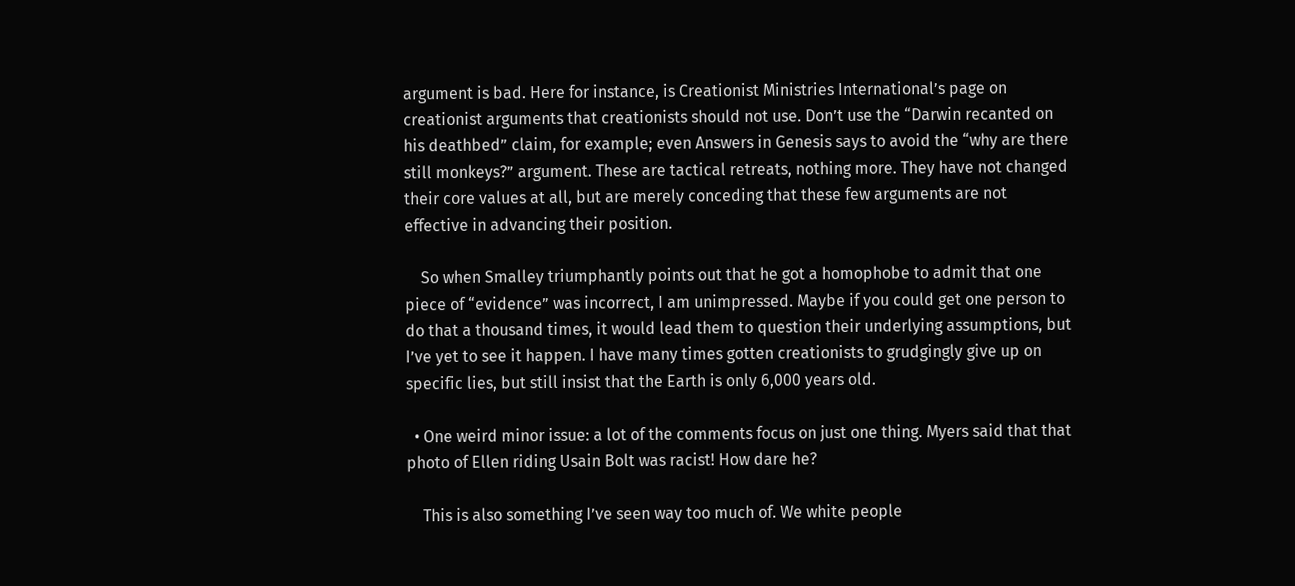argument is bad. Here for instance, is Creationist Ministries International’s page on creationist arguments that creationists should not use. Don’t use the “Darwin recanted on his deathbed” claim, for example; even Answers in Genesis says to avoid the “why are there still monkeys?” argument. These are tactical retreats, nothing more. They have not changed their core values at all, but are merely conceding that these few arguments are not effective in advancing their position.

    So when Smalley triumphantly points out that he got a homophobe to admit that one piece of “evidence” was incorrect, I am unimpressed. Maybe if you could get one person to do that a thousand times, it would lead them to question their underlying assumptions, but I’ve yet to see it happen. I have many times gotten creationists to grudgingly give up on specific lies, but still insist that the Earth is only 6,000 years old.

  • One weird minor issue: a lot of the comments focus on just one thing. Myers said that that photo of Ellen riding Usain Bolt was racist! How dare he?

    This is also something I’ve seen way too much of. We white people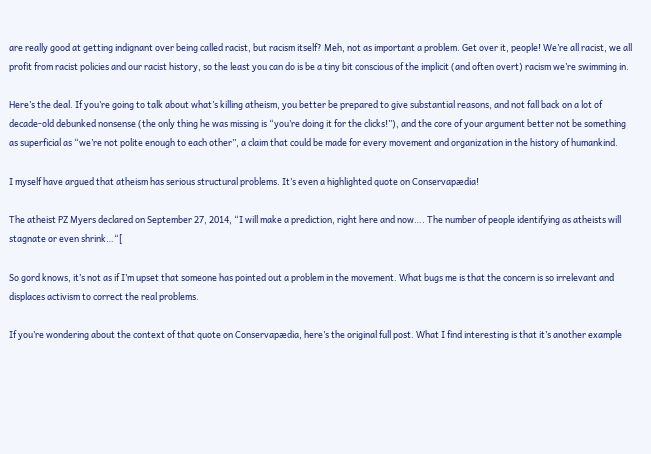are really good at getting indignant over being called racist, but racism itself? Meh, not as important a problem. Get over it, people! We’re all racist, we all profit from racist policies and our racist history, so the least you can do is be a tiny bit conscious of the implicit (and often overt) racism we’re swimming in.

Here’s the deal. If you’re going to talk about what’s killing atheism, you better be prepared to give substantial reasons, and not fall back on a lot of decade-old debunked nonsense (the only thing he was missing is “you’re doing it for the clicks!”), and the core of your argument better not be something as superficial as “we’re not polite enough to each other”, a claim that could be made for every movement and organization in the history of humankind.

I myself have argued that atheism has serious structural problems. It’s even a highlighted quote on Conservapædia!

The atheist PZ Myers declared on September 27, 2014, “I will make a prediction, right here and now…. The number of people identifying as atheists will stagnate or even shrink…“[

So gord knows, it’s not as if I’m upset that someone has pointed out a problem in the movement. What bugs me is that the concern is so irrelevant and displaces activism to correct the real problems.

If you’re wondering about the context of that quote on Conservapædia, here’s the original full post. What I find interesting is that it’s another example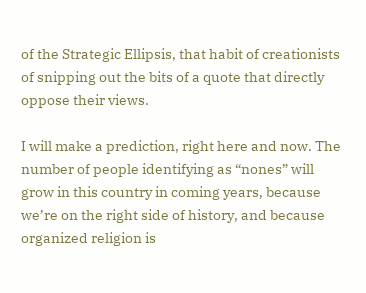of the Strategic Ellipsis, that habit of creationists of snipping out the bits of a quote that directly oppose their views.

I will make a prediction, right here and now. The number of people identifying as “nones” will grow in this country in coming years, because we’re on the right side of history, and because organized religion is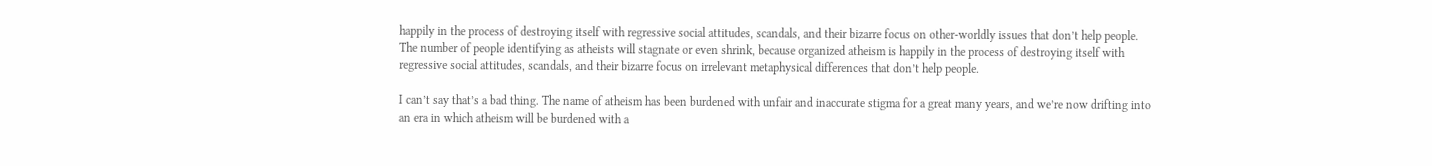happily in the process of destroying itself with regressive social attitudes, scandals, and their bizarre focus on other-worldly issues that don’t help people. The number of people identifying as atheists will stagnate or even shrink, because organized atheism is happily in the process of destroying itself with regressive social attitudes, scandals, and their bizarre focus on irrelevant metaphysical differences that don’t help people.

I can’t say that’s a bad thing. The name of atheism has been burdened with unfair and inaccurate stigma for a great many years, and we’re now drifting into an era in which atheism will be burdened with a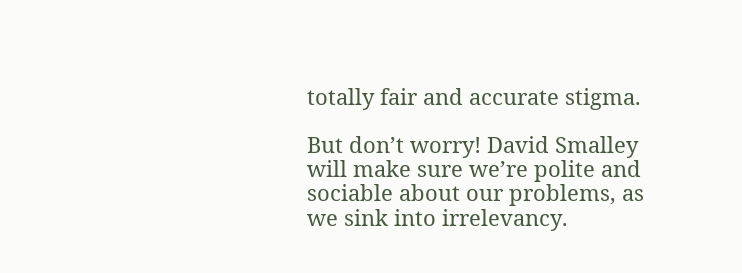totally fair and accurate stigma.

But don’t worry! David Smalley will make sure we’re polite and sociable about our problems, as we sink into irrelevancy.